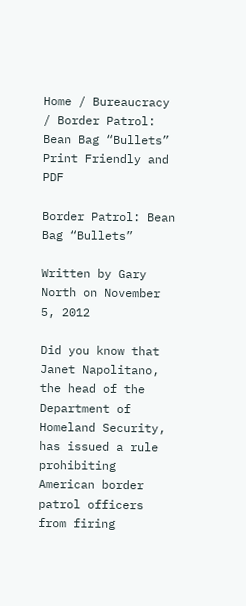Home / Bureaucracy / Border Patrol: Bean Bag “Bullets”
Print Friendly and PDF

Border Patrol: Bean Bag “Bullets”

Written by Gary North on November 5, 2012

Did you know that Janet Napolitano, the head of the Department of Homeland Security, has issued a rule prohibiting American border patrol officers from firing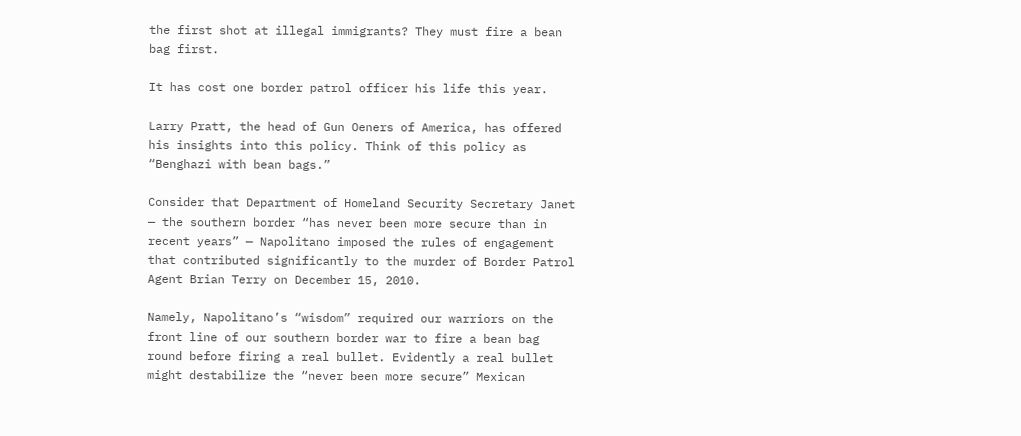the first shot at illegal immigrants? They must fire a bean bag first.

It has cost one border patrol officer his life this year.

Larry Pratt, the head of Gun Oeners of America, has offered his insights into this policy. Think of this policy as “Benghazi with bean bags.”

Consider that Department of Homeland Security Secretary Janet — the southern border “has never been more secure than in recent years” — Napolitano imposed the rules of engagement that contributed significantly to the murder of Border Patrol Agent Brian Terry on December 15, 2010.

Namely, Napolitano’s “wisdom” required our warriors on the front line of our southern border war to fire a bean bag round before firing a real bullet. Evidently a real bullet might destabilize the “never been more secure” Mexican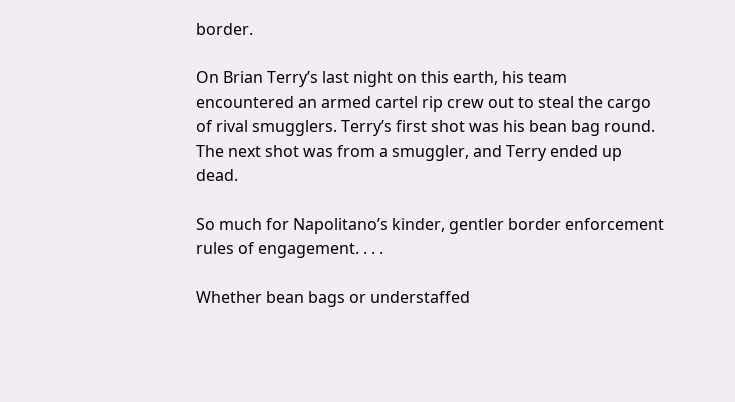border.

On Brian Terry’s last night on this earth, his team encountered an armed cartel rip crew out to steal the cargo of rival smugglers. Terry’s first shot was his bean bag round. The next shot was from a smuggler, and Terry ended up dead.

So much for Napolitano’s kinder, gentler border enforcement rules of engagement. . . .

Whether bean bags or understaffed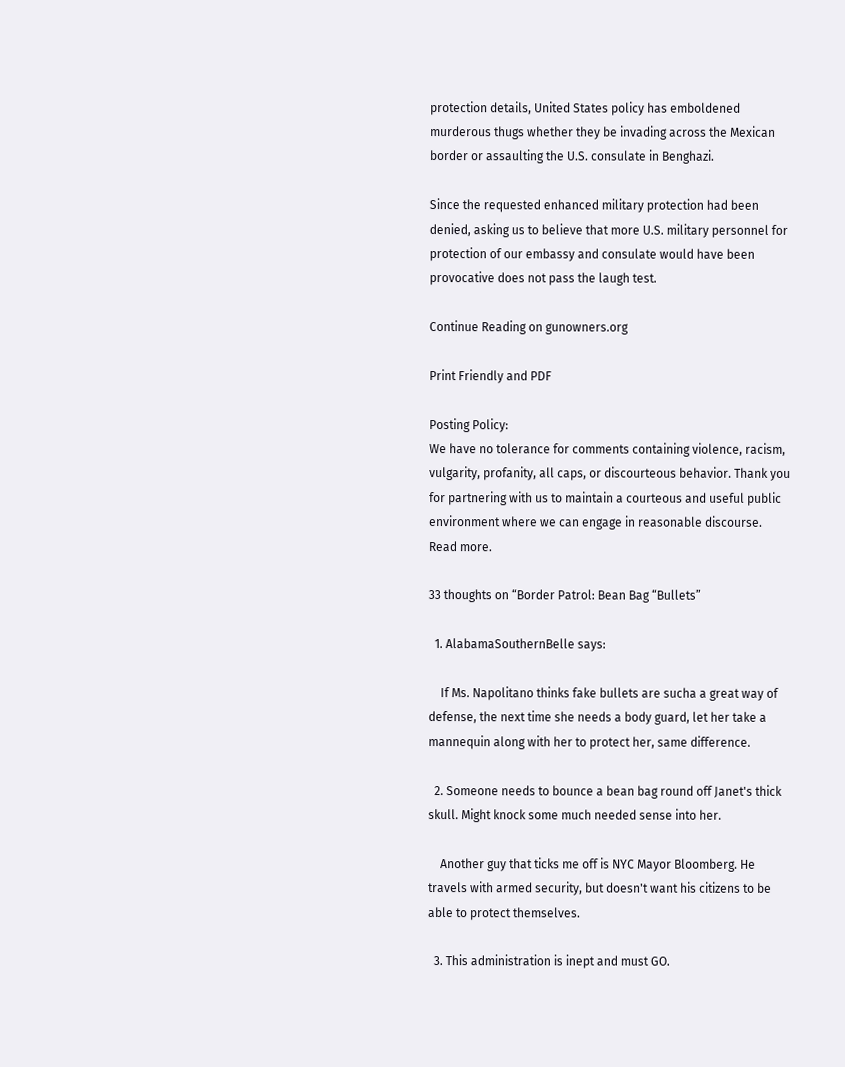protection details, United States policy has emboldened murderous thugs whether they be invading across the Mexican border or assaulting the U.S. consulate in Benghazi.

Since the requested enhanced military protection had been denied, asking us to believe that more U.S. military personnel for protection of our embassy and consulate would have been provocative does not pass the laugh test.

Continue Reading on gunowners.org

Print Friendly and PDF

Posting Policy:
We have no tolerance for comments containing violence, racism, vulgarity, profanity, all caps, or discourteous behavior. Thank you for partnering with us to maintain a courteous and useful public environment where we can engage in reasonable discourse. Read more.

33 thoughts on “Border Patrol: Bean Bag “Bullets”

  1. AlabamaSouthernBelle says:

    If Ms. Napolitano thinks fake bullets are sucha a great way of defense, the next time she needs a body guard, let her take a mannequin along with her to protect her, same difference.

  2. Someone needs to bounce a bean bag round off Janet's thick skull. Might knock some much needed sense into her.

    Another guy that ticks me off is NYC Mayor Bloomberg. He travels with armed security, but doesn't want his citizens to be able to protect themselves.

  3. This administration is inept and must GO.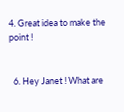4. Great idea to make the point !


  6. Hey Janet ! What are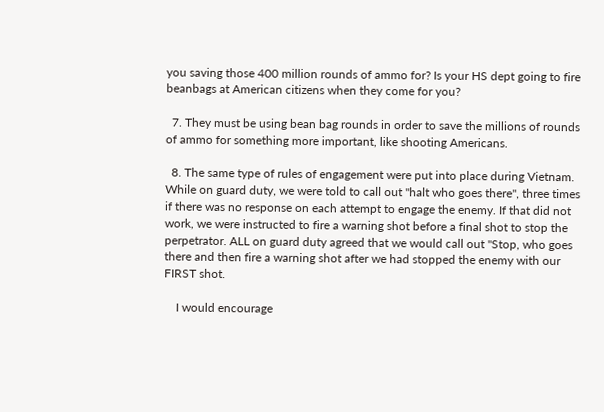you saving those 400 million rounds of ammo for? Is your HS dept going to fire beanbags at American citizens when they come for you?

  7. They must be using bean bag rounds in order to save the millions of rounds of ammo for something more important, like shooting Americans.

  8. The same type of rules of engagement were put into place during Vietnam. While on guard duty, we were told to call out "halt who goes there", three times if there was no response on each attempt to engage the enemy. If that did not work, we were instructed to fire a warning shot before a final shot to stop the perpetrator. ALL on guard duty agreed that we would call out "Stop, who goes there and then fire a warning shot after we had stopped the enemy with our FIRST shot.

    I would encourage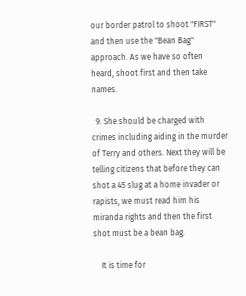our border patrol to shoot "FIRST" and then use the "Bean Bag" approach. As we have so often heard, shoot first and then take names.

  9. She should be charged with crimes including aiding in the murder of Terry and others. Next they will be telling citizens that before they can shot a 45 slug at a home invader or rapists, we must read him his miranda rights and then the first shot must be a bean bag.

    It is time for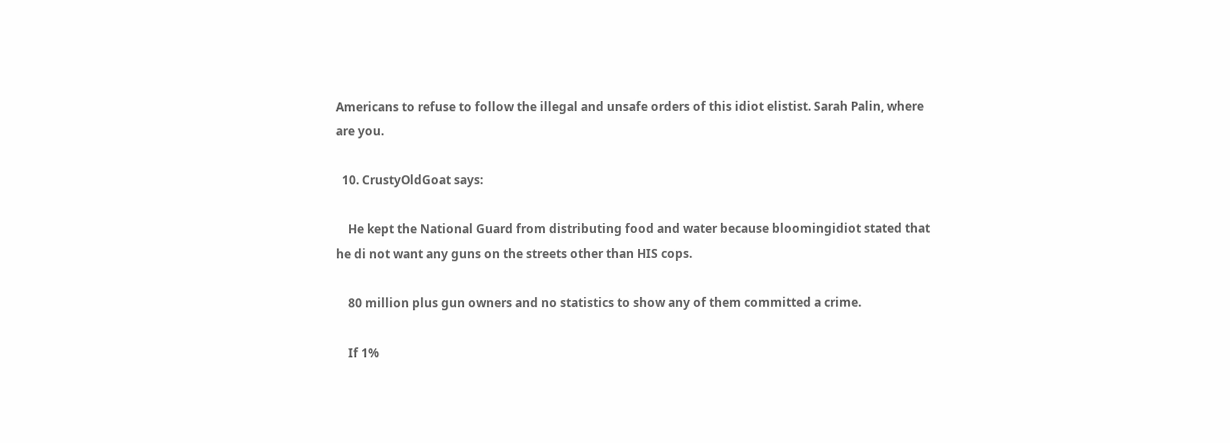Americans to refuse to follow the illegal and unsafe orders of this idiot elistist. Sarah Palin, where are you.

  10. CrustyOldGoat says:

    He kept the National Guard from distributing food and water because bloomingidiot stated that he di not want any guns on the streets other than HIS cops.

    80 million plus gun owners and no statistics to show any of them committed a crime.

    If 1%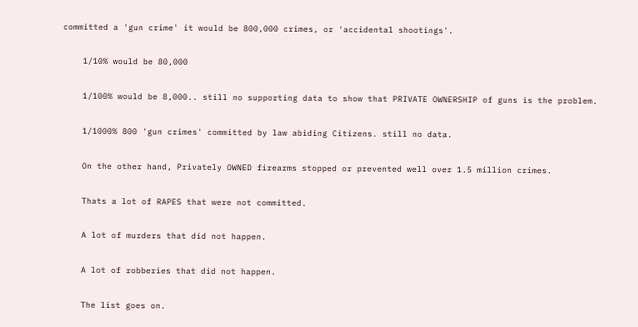committed a 'gun crime' it would be 800,000 crimes, or 'accidental shootings'.

    1/10% would be 80,000

    1/100% would be 8,000.. still no supporting data to show that PRIVATE OWNERSHIP of guns is the problem.

    1/1000% 800 'gun crimes' committed by law abiding Citizens. still no data.

    On the other hand, Privately OWNED firearms stopped or prevented well over 1.5 million crimes.

    Thats a lot of RAPES that were not committed.

    A lot of murders that did not happen.

    A lot of robberies that did not happen.

    The list goes on.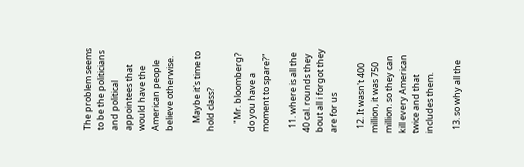The problem seems to be the politicians and political appointees that would have the American people believe otherwise.

    Maybe it's time to hold class?

    "Mr. bloomberg? do you have a moment to spare?"

  11. where is all the 40 cal. rounds they bout all i forgot they are for us

  12. It wasn't 400 million, it was 750 million. so they can kill every American twice and that includes them.

  13. so why all the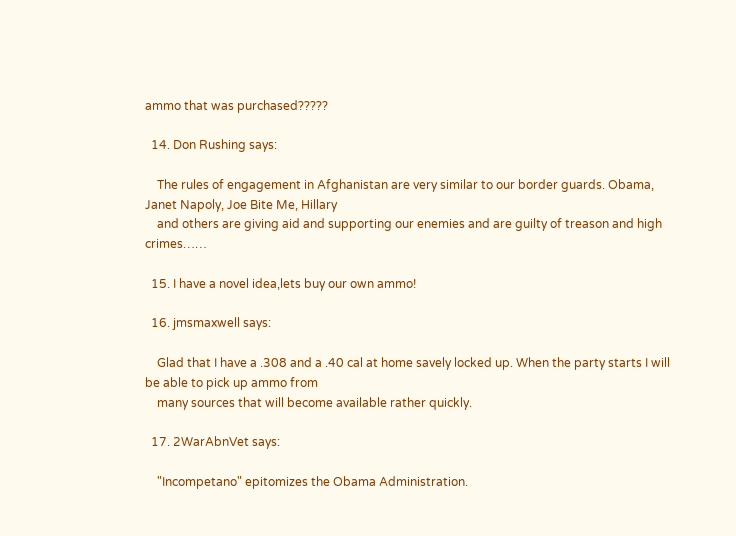ammo that was purchased?????

  14. Don Rushing says:

    The rules of engagement in Afghanistan are very similar to our border guards. Obama, Janet Napoly, Joe Bite Me, Hillary
    and others are giving aid and supporting our enemies and are guilty of treason and high crimes……

  15. I have a novel idea,lets buy our own ammo!

  16. jmsmaxwell says:

    Glad that I have a .308 and a .40 cal at home savely locked up. When the party starts I will be able to pick up ammo from
    many sources that will become available rather quickly.

  17. 2WarAbnVet says:

    "Incompetano" epitomizes the Obama Administration.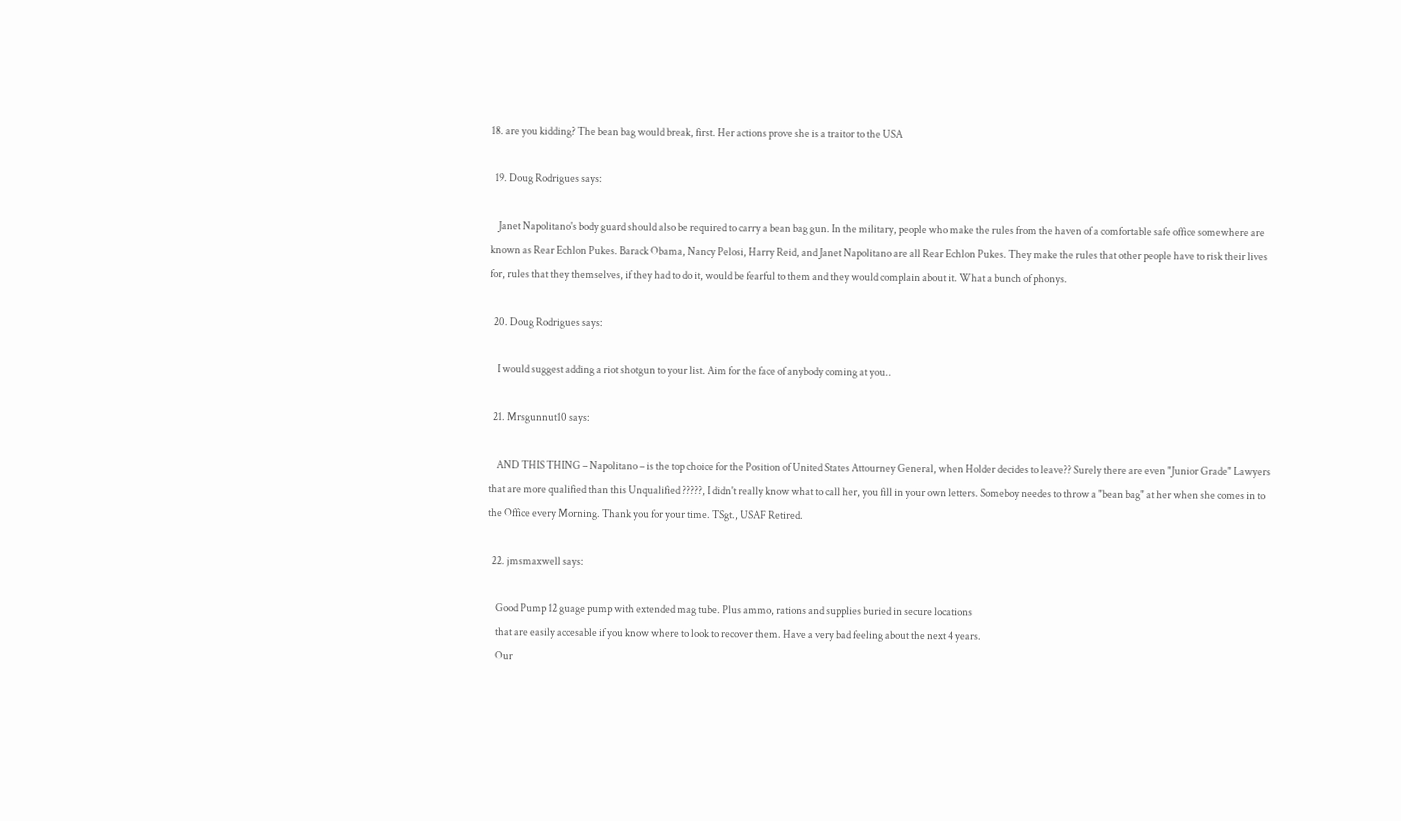18. are you kidding? The bean bag would break, first. Her actions prove she is a traitor to the USA

  19. Doug Rodrigues says:

    Janet Napolitano's body guard should also be required to carry a bean bag gun. In the military, people who make the rules from the haven of a comfortable safe office somewhere are known as Rear Echlon Pukes. Barack Obama, Nancy Pelosi, Harry Reid, and Janet Napolitano are all Rear Echlon Pukes. They make the rules that other people have to risk their lives for, rules that they themselves, if they had to do it, would be fearful to them and they would complain about it. What a bunch of phonys.

  20. Doug Rodrigues says:

    I would suggest adding a riot shotgun to your list. Aim for the face of anybody coming at you..

  21. Mrsgunnut10 says:

    AND THIS THING – Napolitano – is the top choice for the Position of United States Attourney General, when Holder decides to leave?? Surely there are even "Junior Grade" Lawyers that are more qualified than this Unqualified ?????, I didn't really know what to call her, you fill in your own letters. Someboy needes to throw a "bean bag" at her when she comes in to the Office every Morning. Thank you for your time. TSgt., USAF Retired.

  22. jmsmaxwell says:

    Good Pump 12 guage pump with extended mag tube. Plus ammo, rations and supplies buried in secure locations
    that are easily accesable if you know where to look to recover them. Have a very bad feeling about the next 4 years.
    Our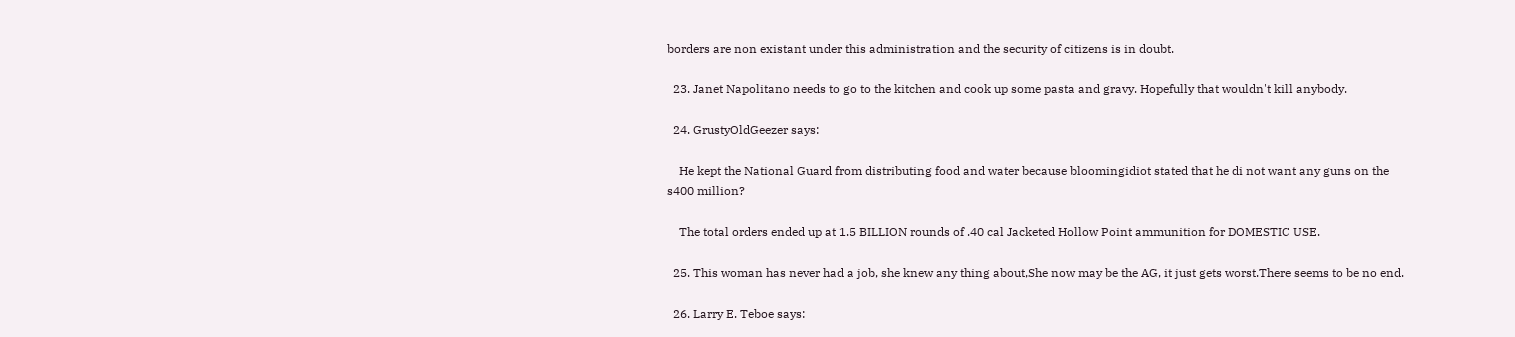borders are non existant under this administration and the security of citizens is in doubt.

  23. Janet Napolitano needs to go to the kitchen and cook up some pasta and gravy. Hopefully that wouldn't kill anybody.

  24. GrustyOldGeezer says:

    He kept the National Guard from distributing food and water because bloomingidiot stated that he di not want any guns on the s400 million?

    The total orders ended up at 1.5 BILLION rounds of .40 cal Jacketed Hollow Point ammunition for DOMESTIC USE.

  25. This woman has never had a job, she knew any thing about,She now may be the AG, it just gets worst.There seems to be no end.

  26. Larry E. Teboe says: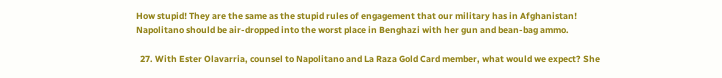How stupid! They are the same as the stupid rules of engagement that our military has in Afghanistan! Napolitano should be air-dropped into the worst place in Benghazi with her gun and bean-bag ammo.

  27. With Ester Olavarria, counsel to Napolitano and La Raza Gold Card member, what would we expect? She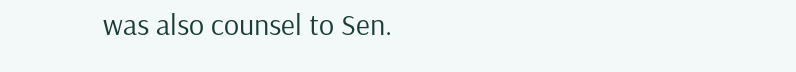was also counsel to Sen.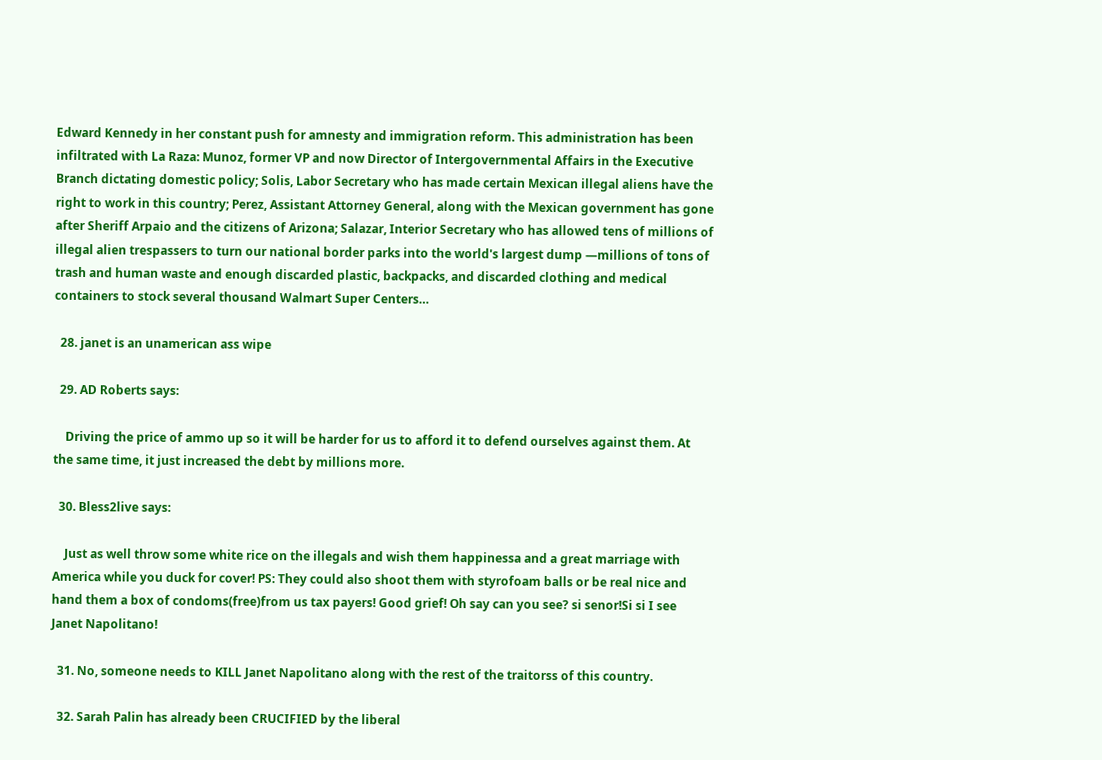Edward Kennedy in her constant push for amnesty and immigration reform. This administration has been infiltrated with La Raza: Munoz, former VP and now Director of Intergovernmental Affairs in the Executive Branch dictating domestic policy; Solis, Labor Secretary who has made certain Mexican illegal aliens have the right to work in this country; Perez, Assistant Attorney General, along with the Mexican government has gone after Sheriff Arpaio and the citizens of Arizona; Salazar, Interior Secretary who has allowed tens of millions of illegal alien trespassers to turn our national border parks into the world's largest dump —millions of tons of trash and human waste and enough discarded plastic, backpacks, and discarded clothing and medical containers to stock several thousand Walmart Super Centers…

  28. janet is an unamerican ass wipe

  29. AD Roberts says:

    Driving the price of ammo up so it will be harder for us to afford it to defend ourselves against them. At the same time, it just increased the debt by millions more.

  30. Bless2live says:

    Just as well throw some white rice on the illegals and wish them happinessa and a great marriage with America while you duck for cover! PS: They could also shoot them with styrofoam balls or be real nice and hand them a box of condoms(free)from us tax payers! Good grief! Oh say can you see? si senor!Si si I see Janet Napolitano!

  31. No, someone needs to KILL Janet Napolitano along with the rest of the traitorss of this country.

  32. Sarah Palin has already been CRUCIFIED by the liberal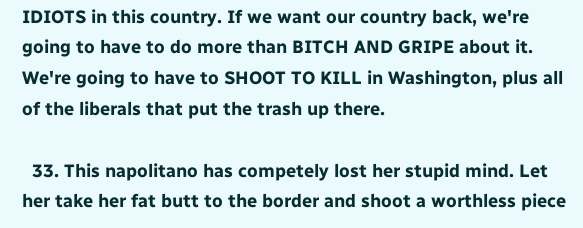IDIOTS in this country. If we want our country back, we're going to have to do more than BITCH AND GRIPE about it. We're going to have to SHOOT TO KILL in Washington, plus all of the liberals that put the trash up there.

  33. This napolitano has competely lost her stupid mind. Let her take her fat butt to the border and shoot a worthless piece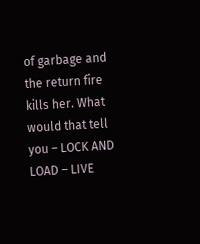of garbage and the return fire kills her. What would that tell you – LOCK AND LOAD – LIVE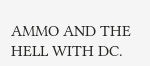AMMO AND THE HELL WITH DC.